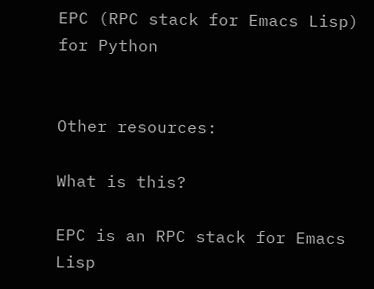EPC (RPC stack for Emacs Lisp) for Python


Other resources:

What is this?

EPC is an RPC stack for Emacs Lisp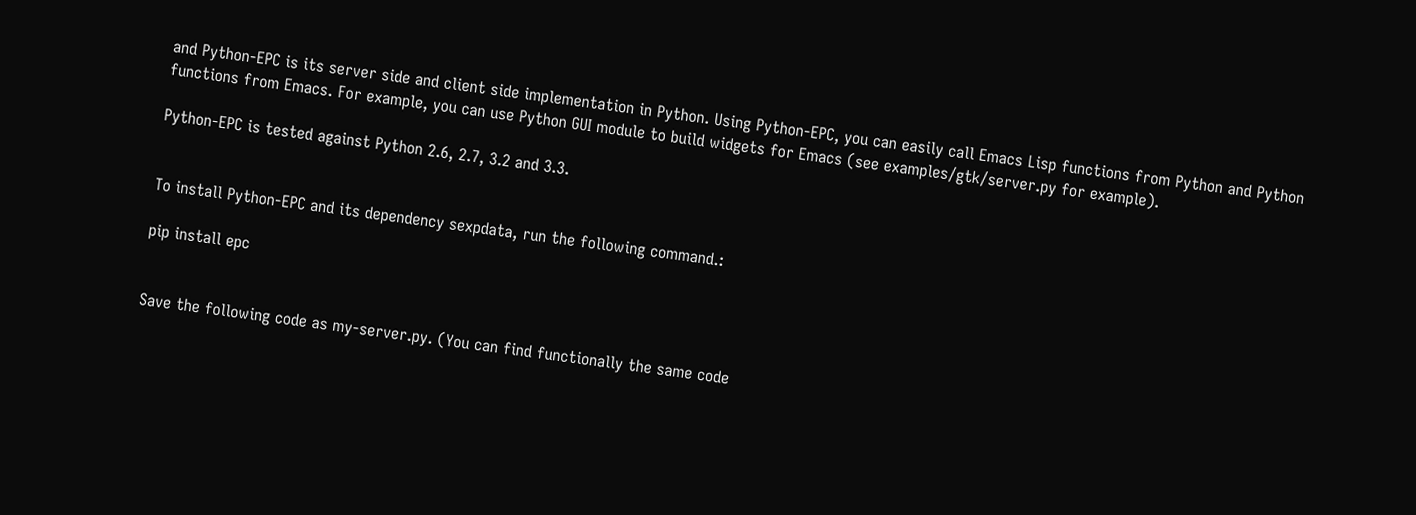and Python-EPC is its server side and client side implementation in Python. Using Python-EPC, you can easily call Emacs Lisp functions from Python and Python functions from Emacs. For example, you can use Python GUI module to build widgets for Emacs (see examples/gtk/server.py for example).

Python-EPC is tested against Python 2.6, 2.7, 3.2 and 3.3.


To install Python-EPC and its dependency sexpdata, run the following command.:

pip install epc


Save the following code as my-server.py. (You can find functionally the same code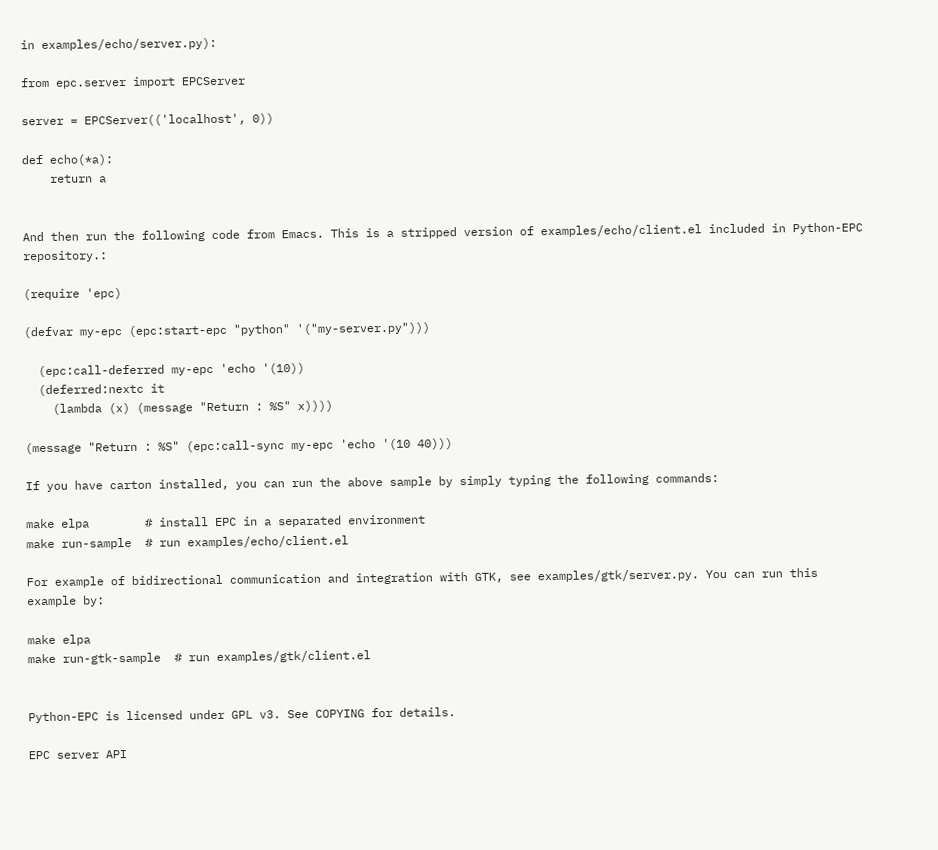in examples/echo/server.py):

from epc.server import EPCServer

server = EPCServer(('localhost', 0))

def echo(*a):
    return a


And then run the following code from Emacs. This is a stripped version of examples/echo/client.el included in Python-EPC repository.:

(require 'epc)

(defvar my-epc (epc:start-epc "python" '("my-server.py")))

  (epc:call-deferred my-epc 'echo '(10))
  (deferred:nextc it
    (lambda (x) (message "Return : %S" x))))

(message "Return : %S" (epc:call-sync my-epc 'echo '(10 40)))

If you have carton installed, you can run the above sample by simply typing the following commands:

make elpa        # install EPC in a separated environment
make run-sample  # run examples/echo/client.el

For example of bidirectional communication and integration with GTK, see examples/gtk/server.py. You can run this example by:

make elpa
make run-gtk-sample  # run examples/gtk/client.el


Python-EPC is licensed under GPL v3. See COPYING for details.

EPC server API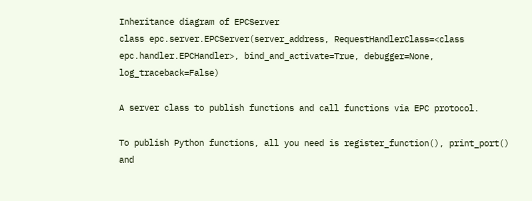Inheritance diagram of EPCServer
class epc.server.EPCServer(server_address, RequestHandlerClass=<class epc.handler.EPCHandler>, bind_and_activate=True, debugger=None, log_traceback=False)

A server class to publish functions and call functions via EPC protocol.

To publish Python functions, all you need is register_function(), print_port() and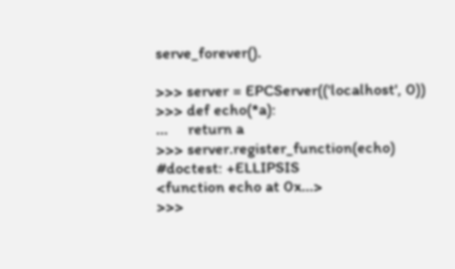serve_forever().

>>> server = EPCServer(('localhost', 0))
>>> def echo(*a):
...     return a
>>> server.register_function(echo)                 #doctest: +ELLIPSIS
<function echo at 0x...>
>>>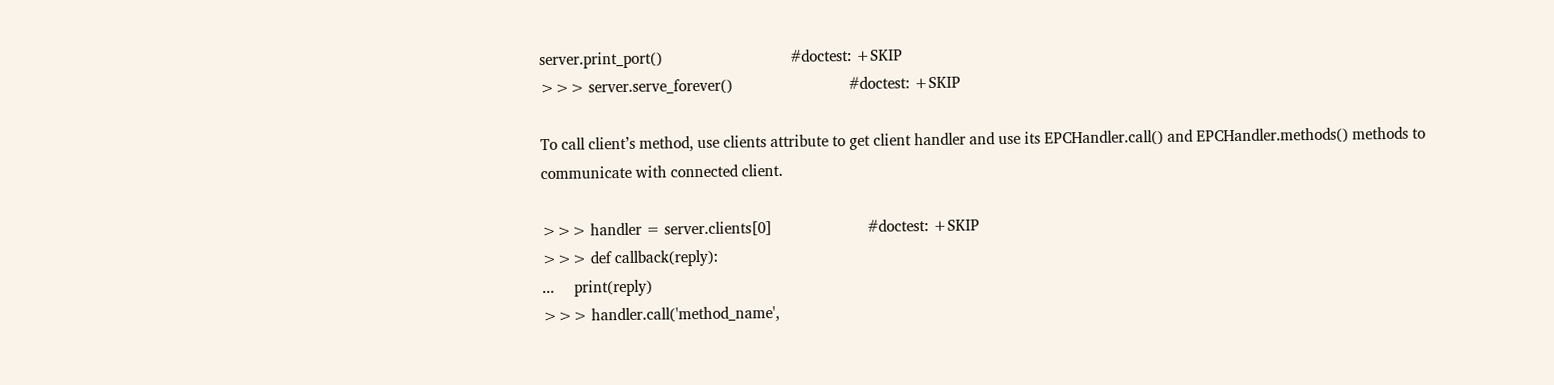server.print_port()                                #doctest: +SKIP
>>> server.serve_forever()                             #doctest: +SKIP

To call client’s method, use clients attribute to get client handler and use its EPCHandler.call() and EPCHandler.methods() methods to communicate with connected client.

>>> handler = server.clients[0]                        #doctest: +SKIP
>>> def callback(reply):
...     print(reply)
>>> handler.call('method_name',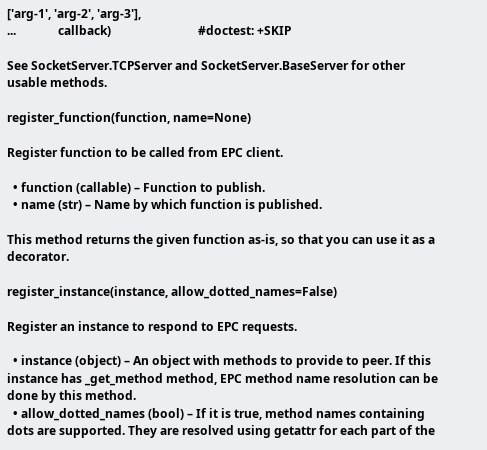['arg-1', 'arg-2', 'arg-3'],
...              callback)                             #doctest: +SKIP

See SocketServer.TCPServer and SocketServer.BaseServer for other usable methods.

register_function(function, name=None)

Register function to be called from EPC client.

  • function (callable) – Function to publish.
  • name (str) – Name by which function is published.

This method returns the given function as-is, so that you can use it as a decorator.

register_instance(instance, allow_dotted_names=False)

Register an instance to respond to EPC requests.

  • instance (object) – An object with methods to provide to peer. If this instance has _get_method method, EPC method name resolution can be done by this method.
  • allow_dotted_names (bool) – If it is true, method names containing dots are supported. They are resolved using getattr for each part of the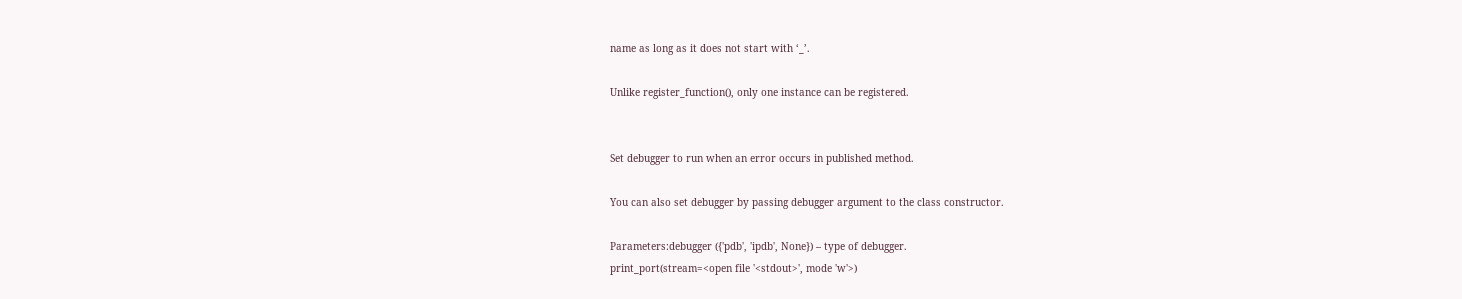name as long as it does not start with ‘_’.

Unlike register_function(), only one instance can be registered.


Set debugger to run when an error occurs in published method.

You can also set debugger by passing debugger argument to the class constructor.

Parameters:debugger ({'pdb', 'ipdb', None}) – type of debugger.
print_port(stream=<open file '<stdout>', mode 'w'>)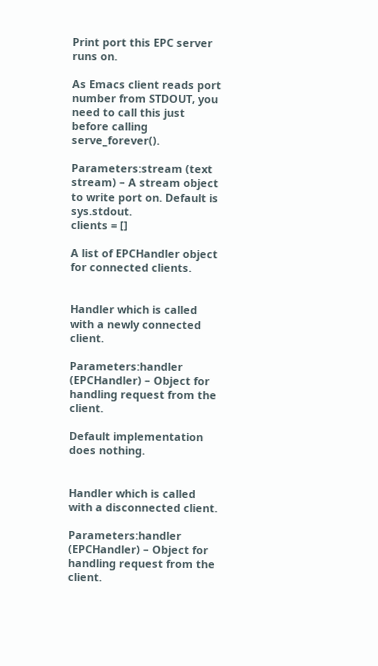Print port this EPC server runs on.

As Emacs client reads port number from STDOUT, you need to call this just before calling serve_forever().

Parameters:stream (text stream) – A stream object to write port on. Default is sys.stdout.
clients = []

A list of EPCHandler object for connected clients.


Handler which is called with a newly connected client.

Parameters:handler (EPCHandler) – Object for handling request from the client.

Default implementation does nothing.


Handler which is called with a disconnected client.

Parameters:handler (EPCHandler) – Object for handling request from the client.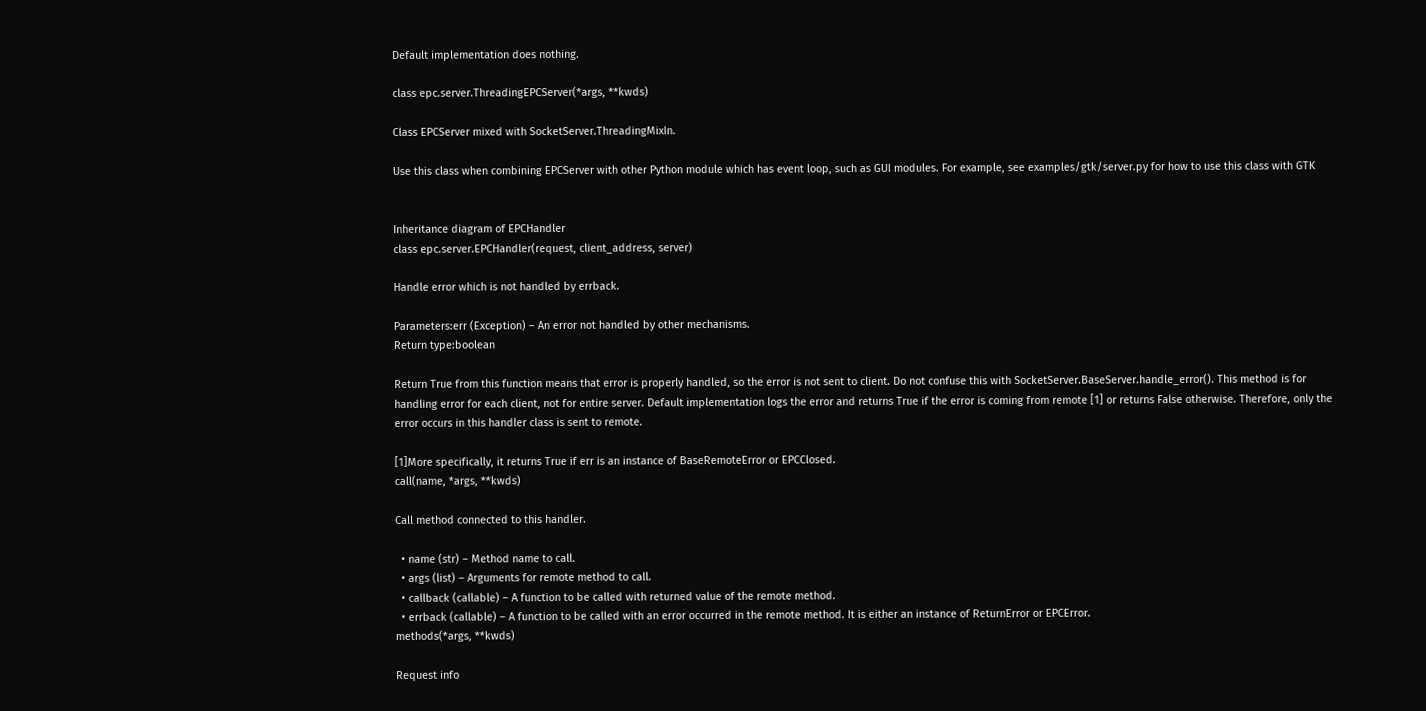Default implementation does nothing.

class epc.server.ThreadingEPCServer(*args, **kwds)

Class EPCServer mixed with SocketServer.ThreadingMixIn.

Use this class when combining EPCServer with other Python module which has event loop, such as GUI modules. For example, see examples/gtk/server.py for how to use this class with GTK


Inheritance diagram of EPCHandler
class epc.server.EPCHandler(request, client_address, server)

Handle error which is not handled by errback.

Parameters:err (Exception) – An error not handled by other mechanisms.
Return type:boolean

Return True from this function means that error is properly handled, so the error is not sent to client. Do not confuse this with SocketServer.BaseServer.handle_error(). This method is for handling error for each client, not for entire server. Default implementation logs the error and returns True if the error is coming from remote [1] or returns False otherwise. Therefore, only the error occurs in this handler class is sent to remote.

[1]More specifically, it returns True if err is an instance of BaseRemoteError or EPCClosed.
call(name, *args, **kwds)

Call method connected to this handler.

  • name (str) – Method name to call.
  • args (list) – Arguments for remote method to call.
  • callback (callable) – A function to be called with returned value of the remote method.
  • errback (callable) – A function to be called with an error occurred in the remote method. It is either an instance of ReturnError or EPCError.
methods(*args, **kwds)

Request info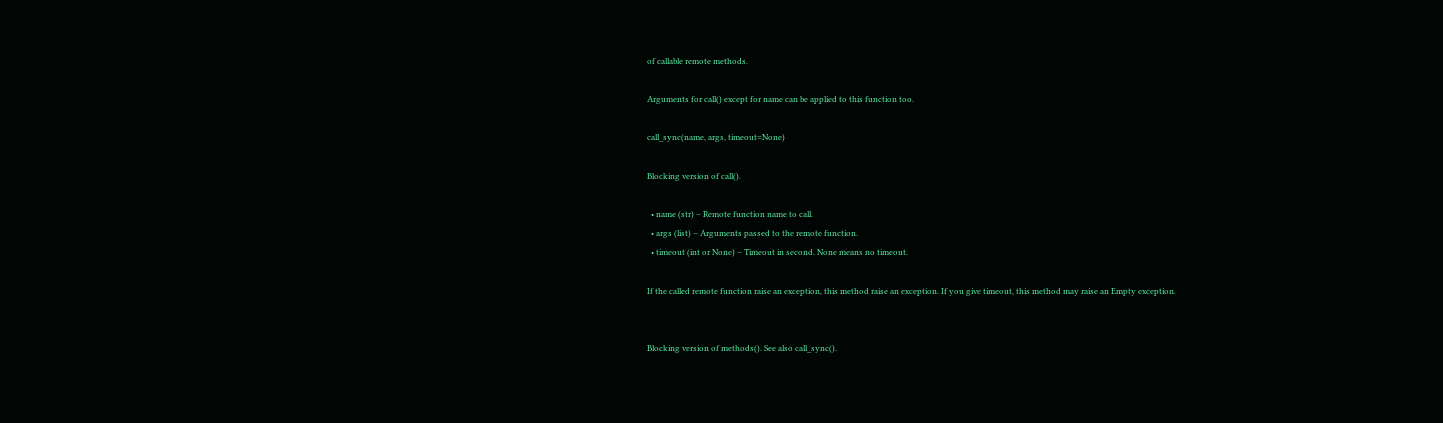of callable remote methods.

Arguments for call() except for name can be applied to this function too.

call_sync(name, args, timeout=None)

Blocking version of call().

  • name (str) – Remote function name to call.
  • args (list) – Arguments passed to the remote function.
  • timeout (int or None) – Timeout in second. None means no timeout.

If the called remote function raise an exception, this method raise an exception. If you give timeout, this method may raise an Empty exception.


Blocking version of methods(). See also call_sync().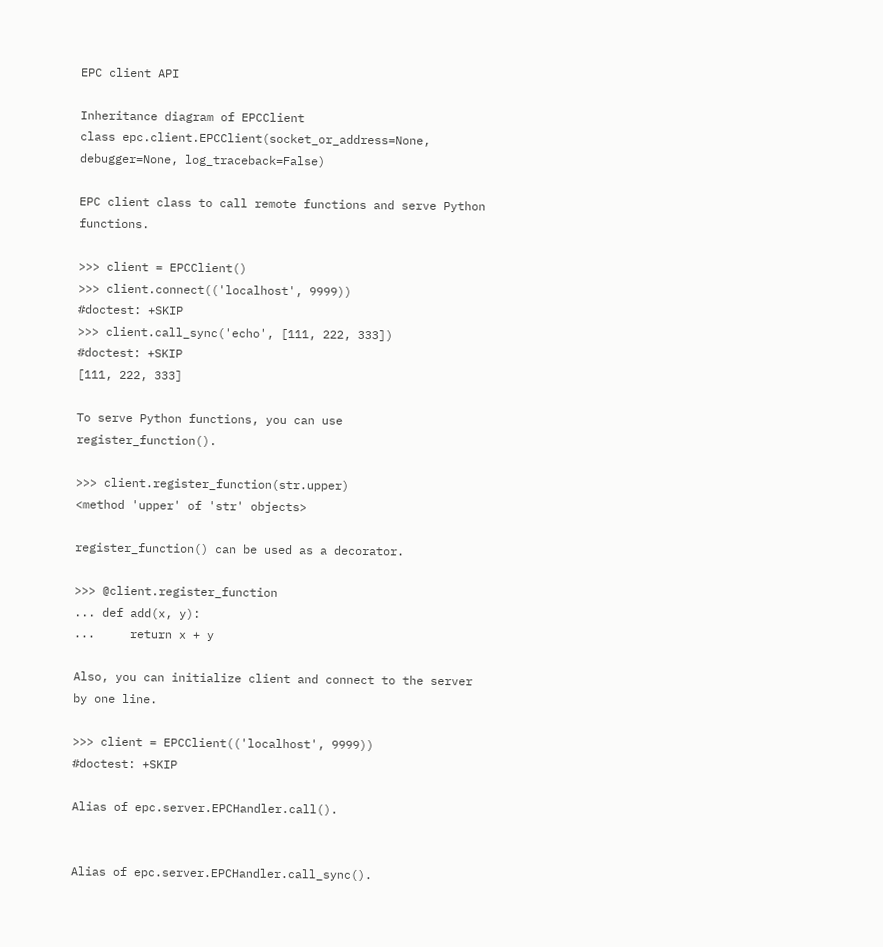EPC client API

Inheritance diagram of EPCClient
class epc.client.EPCClient(socket_or_address=None, debugger=None, log_traceback=False)

EPC client class to call remote functions and serve Python functions.

>>> client = EPCClient()
>>> client.connect(('localhost', 9999))                 #doctest: +SKIP
>>> client.call_sync('echo', [111, 222, 333])           #doctest: +SKIP
[111, 222, 333]

To serve Python functions, you can use register_function().

>>> client.register_function(str.upper)
<method 'upper' of 'str' objects>

register_function() can be used as a decorator.

>>> @client.register_function
... def add(x, y):
...     return x + y

Also, you can initialize client and connect to the server by one line.

>>> client = EPCClient(('localhost', 9999))             #doctest: +SKIP

Alias of epc.server.EPCHandler.call().


Alias of epc.server.EPCHandler.call_sync().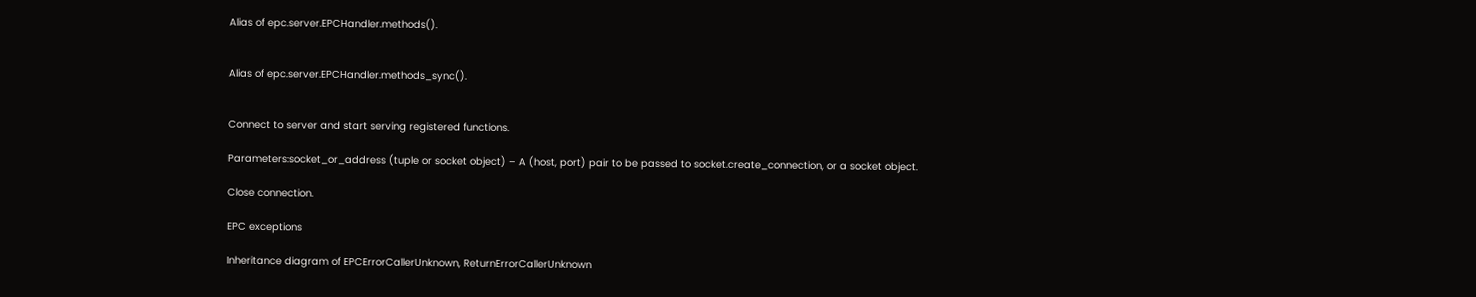Alias of epc.server.EPCHandler.methods().


Alias of epc.server.EPCHandler.methods_sync().


Connect to server and start serving registered functions.

Parameters:socket_or_address (tuple or socket object) – A (host, port) pair to be passed to socket.create_connection, or a socket object.

Close connection.

EPC exceptions

Inheritance diagram of EPCErrorCallerUnknown, ReturnErrorCallerUnknown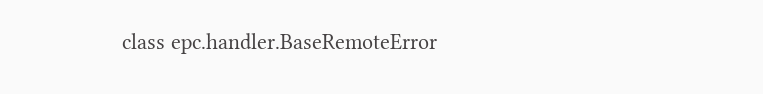class epc.handler.BaseRemoteError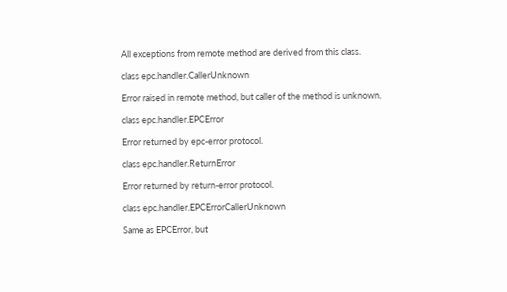All exceptions from remote method are derived from this class.

class epc.handler.CallerUnknown

Error raised in remote method, but caller of the method is unknown.

class epc.handler.EPCError

Error returned by epc-error protocol.

class epc.handler.ReturnError

Error returned by return-error protocol.

class epc.handler.EPCErrorCallerUnknown

Same as EPCError, but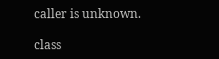caller is unknown.

class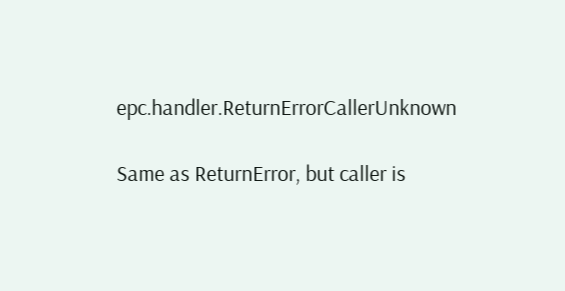epc.handler.ReturnErrorCallerUnknown

Same as ReturnError, but caller is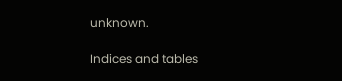unknown.

Indices and tables